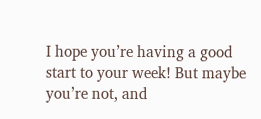I hope you’re having a good start to your week! But maybe you’re not, and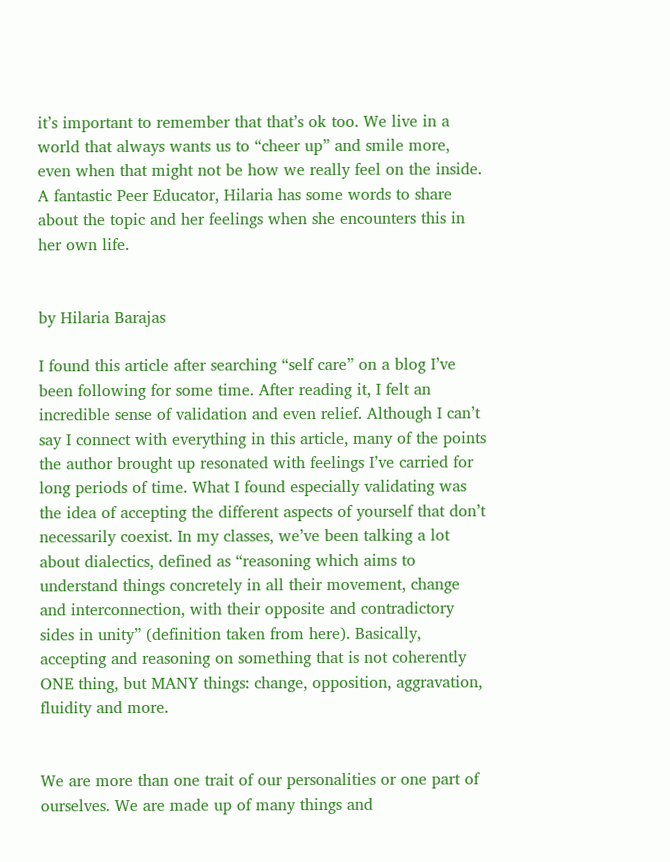it’s important to remember that that’s ok too. We live in a world that always wants us to “cheer up” and smile more, even when that might not be how we really feel on the inside. A fantastic Peer Educator, Hilaria has some words to share about the topic and her feelings when she encounters this in her own life.


by Hilaria Barajas

I found this article after searching “self care” on a blog I’ve been following for some time. After reading it, I felt an incredible sense of validation and even relief. Although I can’t say I connect with everything in this article, many of the points the author brought up resonated with feelings I’ve carried for long periods of time. What I found especially validating was the idea of accepting the different aspects of yourself that don’t necessarily coexist. In my classes, we’ve been talking a lot about dialectics, defined as “reasoning which aims to understand things concretely in all their movement, change and interconnection, with their opposite and contradictory sides in unity” (definition taken from here). Basically, accepting and reasoning on something that is not coherently ONE thing, but MANY things: change, opposition, aggravation, fluidity and more.


We are more than one trait of our personalities or one part of ourselves. We are made up of many things and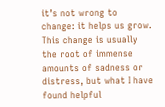it’s not wrong to change: it helps us grow. This change is usually the root of immense amounts of sadness or distress, but what I have found helpful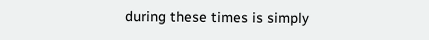during these times is simply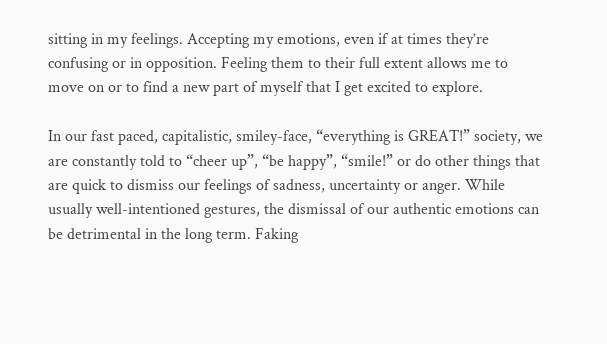sitting in my feelings. Accepting my emotions, even if at times they’re confusing or in opposition. Feeling them to their full extent allows me to move on or to find a new part of myself that I get excited to explore.

In our fast paced, capitalistic, smiley-face, “everything is GREAT!” society, we are constantly told to “cheer up”, “be happy”, “smile!” or do other things that are quick to dismiss our feelings of sadness, uncertainty or anger. While usually well-intentioned gestures, the dismissal of our authentic emotions can be detrimental in the long term. Faking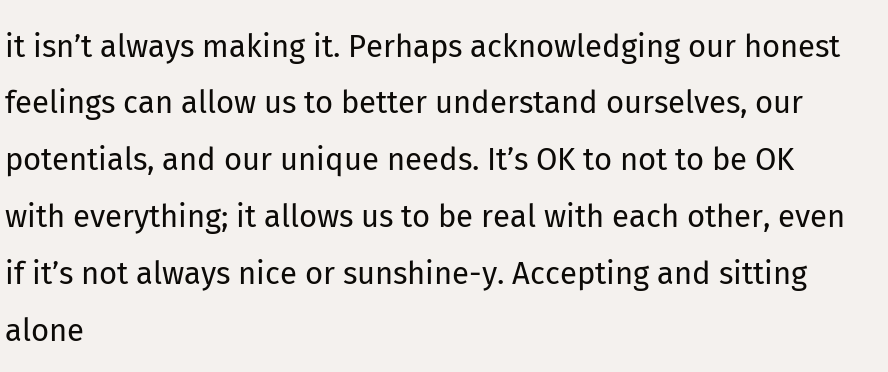it isn’t always making it. Perhaps acknowledging our honest feelings can allow us to better understand ourselves, our potentials, and our unique needs. It’s OK to not to be OK with everything; it allows us to be real with each other, even if it’s not always nice or sunshine-y. Accepting and sitting alone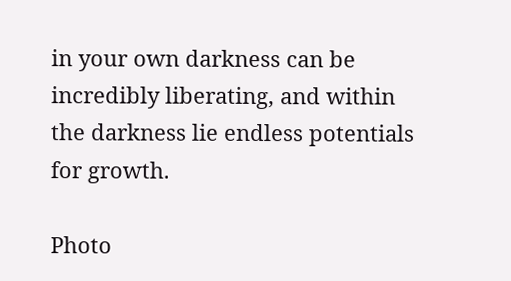in your own darkness can be incredibly liberating, and within the darkness lie endless potentials for growth.

Photo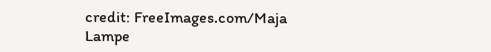credit: FreeImages.com/Maja Lampe